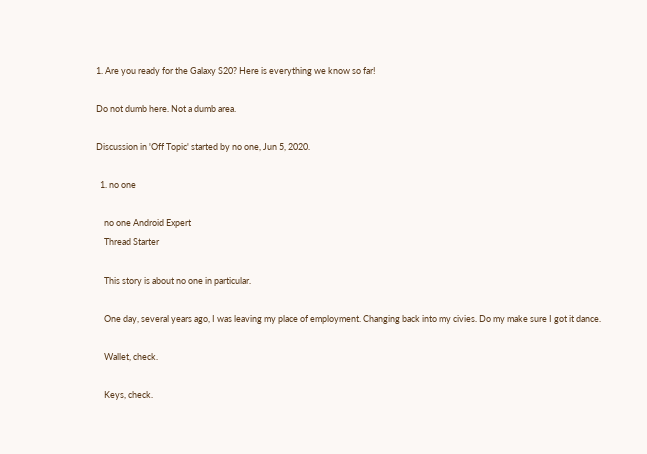1. Are you ready for the Galaxy S20? Here is everything we know so far!

Do not dumb here. Not a dumb area.

Discussion in 'Off Topic' started by no one, Jun 5, 2020.

  1. no one

    no one Android Expert
    Thread Starter

    This story is about no one in particular.

    One day, several years ago, I was leaving my place of employment. Changing back into my civies. Do my make sure I got it dance.

    Wallet, check.

    Keys, check.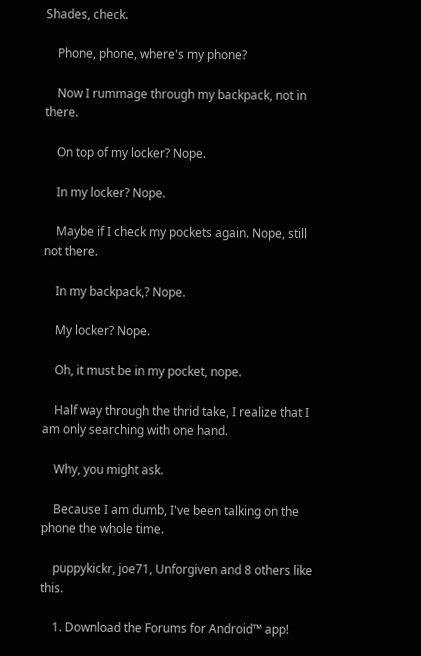Shades, check.

    Phone, phone, where's my phone?

    Now I rummage through my backpack, not in there.

    On top of my locker? Nope.

    In my locker? Nope.

    Maybe if I check my pockets again. Nope, still not there.

    In my backpack,? Nope.

    My locker? Nope.

    Oh, it must be in my pocket, nope.

    Half way through the thrid take, I realize that I am only searching with one hand.

    Why, you might ask.

    Because I am dumb, I've been talking on the phone the whole time.

    puppykickr, joe71, Unforgiven and 8 others like this.

    1. Download the Forums for Android™ app!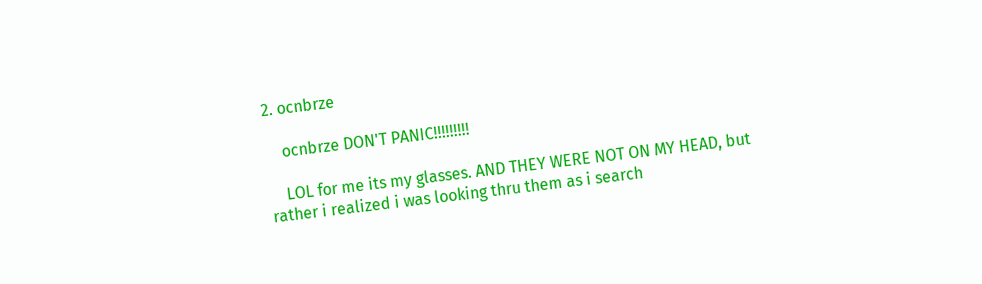2. ocnbrze

    ocnbrze DON'T PANIC!!!!!!!!!

    LOL for me its my glasses. AND THEY WERE NOT ON MY HEAD, but rather i realized i was looking thru them as i search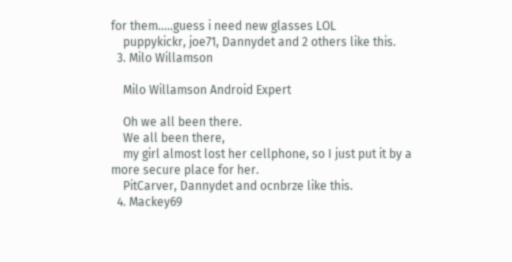for them.....guess i need new glasses LOL
    puppykickr, joe71, Dannydet and 2 others like this.
  3. Milo Willamson

    Milo Willamson Android Expert

    Oh we all been there.
    We all been there,
    my girl almost lost her cellphone, so I just put it by a more secure place for her.
    PitCarver, Dannydet and ocnbrze like this.
  4. Mackey69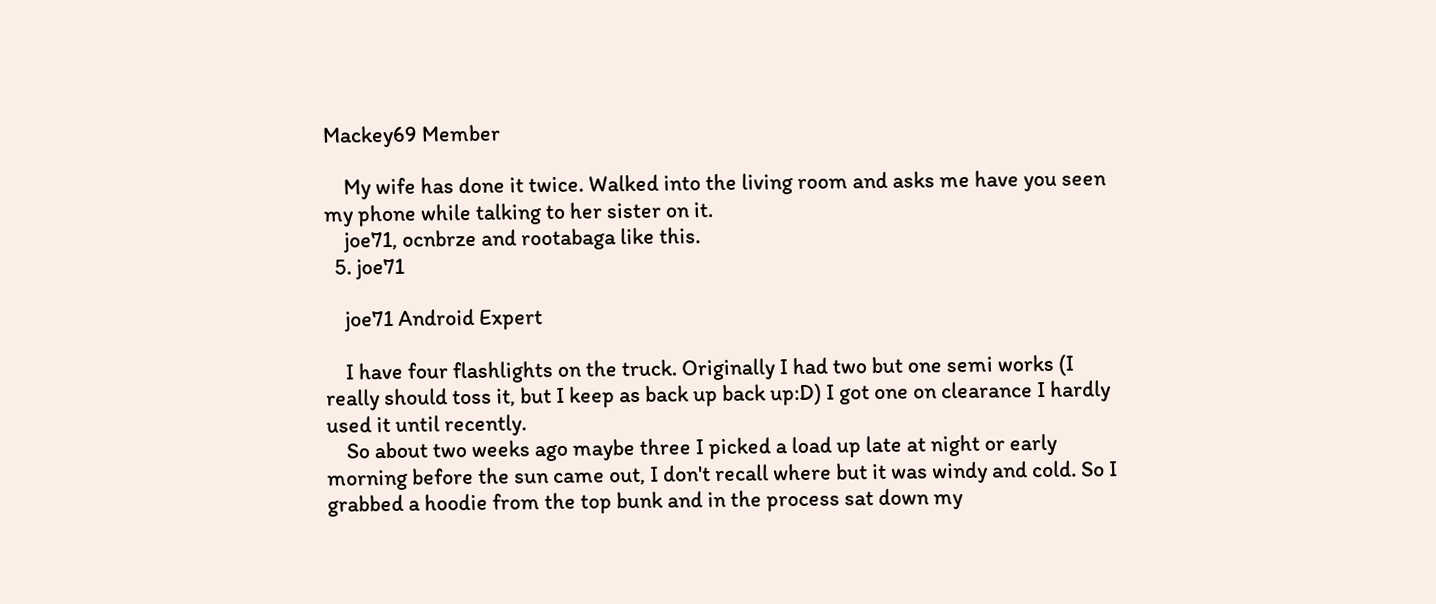Mackey69 Member

    My wife has done it twice. Walked into the living room and asks me have you seen my phone while talking to her sister on it.
    joe71, ocnbrze and rootabaga like this.
  5. joe71

    joe71 Android Expert

    I have four flashlights on the truck. Originally I had two but one semi works (I really should toss it, but I keep as back up back up:D) I got one on clearance I hardly used it until recently.
    So about two weeks ago maybe three I picked a load up late at night or early morning before the sun came out, I don't recall where but it was windy and cold. So I grabbed a hoodie from the top bunk and in the process sat down my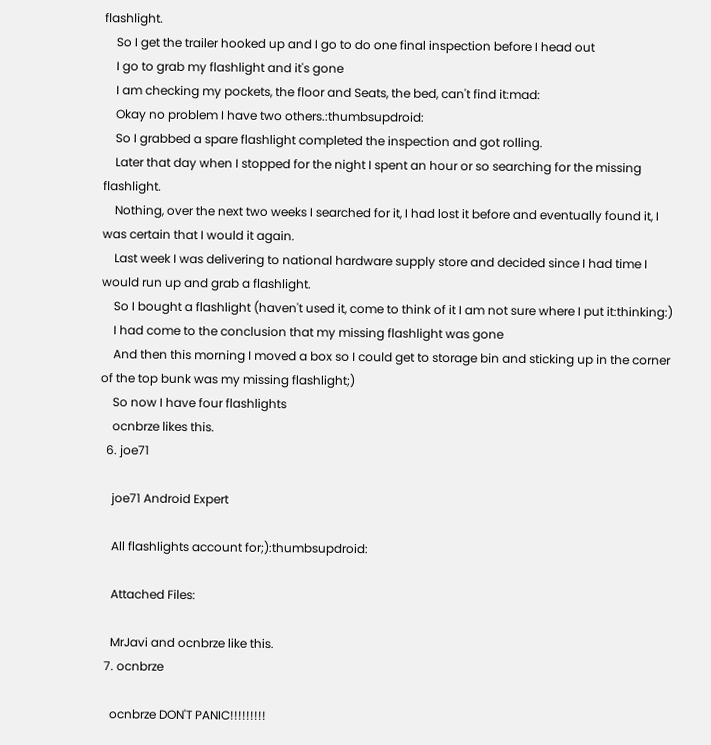flashlight.
    So I get the trailer hooked up and I go to do one final inspection before I head out
    I go to grab my flashlight and it's gone
    I am checking my pockets, the floor and Seats, the bed, can't find it:mad:
    Okay no problem I have two others.:thumbsupdroid:
    So I grabbed a spare flashlight completed the inspection and got rolling.
    Later that day when I stopped for the night I spent an hour or so searching for the missing flashlight.
    Nothing, over the next two weeks I searched for it, I had lost it before and eventually found it, I was certain that I would it again.
    Last week I was delivering to national hardware supply store and decided since I had time I would run up and grab a flashlight.
    So I bought a flashlight (haven't used it, come to think of it I am not sure where I put it:thinking:)
    I had come to the conclusion that my missing flashlight was gone
    And then this morning I moved a box so I could get to storage bin and sticking up in the corner of the top bunk was my missing flashlight;)
    So now I have four flashlights
    ocnbrze likes this.
  6. joe71

    joe71 Android Expert

    All flashlights account for;):thumbsupdroid:

    Attached Files:

    MrJavi and ocnbrze like this.
  7. ocnbrze

    ocnbrze DON'T PANIC!!!!!!!!!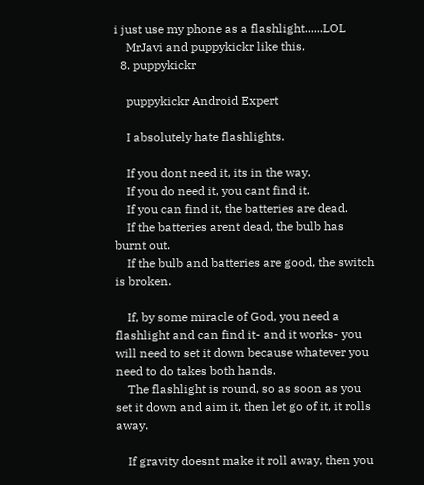i just use my phone as a flashlight......LOL
    MrJavi and puppykickr like this.
  8. puppykickr

    puppykickr Android Expert

    I absolutely hate flashlights.

    If you dont need it, its in the way.
    If you do need it, you cant find it.
    If you can find it, the batteries are dead.
    If the batteries arent dead, the bulb has burnt out.
    If the bulb and batteries are good, the switch is broken.

    If, by some miracle of God, you need a flashlight and can find it- and it works- you will need to set it down because whatever you need to do takes both hands.
    The flashlight is round, so as soon as you set it down and aim it, then let go of it, it rolls away.

    If gravity doesnt make it roll away, then you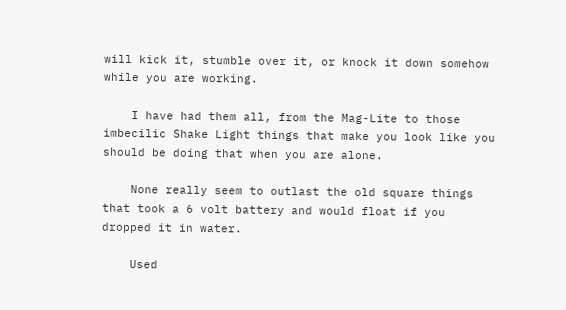will kick it, stumble over it, or knock it down somehow while you are working.

    I have had them all, from the Mag-Lite to those imbecilic Shake Light things that make you look like you should be doing that when you are alone.

    None really seem to outlast the old square things that took a 6 volt battery and would float if you dropped it in water.

    Used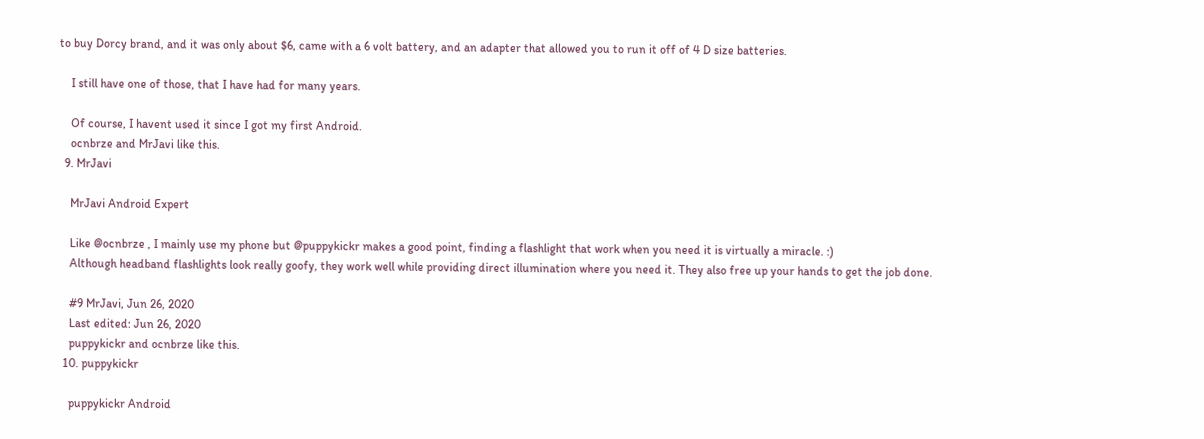to buy Dorcy brand, and it was only about $6, came with a 6 volt battery, and an adapter that allowed you to run it off of 4 D size batteries.

    I still have one of those, that I have had for many years.

    Of course, I havent used it since I got my first Android.
    ocnbrze and MrJavi like this.
  9. MrJavi

    MrJavi Android Expert

    Like @ocnbrze , I mainly use my phone but @puppykickr makes a good point, finding a flashlight that work when you need it is virtually a miracle. :)
    Although headband flashlights look really goofy, they work well while providing direct illumination where you need it. They also free up your hands to get the job done.

    #9 MrJavi, Jun 26, 2020
    Last edited: Jun 26, 2020
    puppykickr and ocnbrze like this.
  10. puppykickr

    puppykickr Android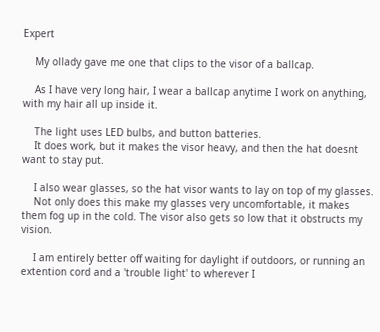Expert

    My ollady gave me one that clips to the visor of a ballcap.

    As I have very long hair, I wear a ballcap anytime I work on anything, with my hair all up inside it.

    The light uses LED bulbs, and button batteries.
    It does work, but it makes the visor heavy, and then the hat doesnt want to stay put.

    I also wear glasses, so the hat visor wants to lay on top of my glasses.
    Not only does this make my glasses very uncomfortable, it makes them fog up in the cold. The visor also gets so low that it obstructs my vision.

    I am entirely better off waiting for daylight if outdoors, or running an extention cord and a 'trouble light' to wherever I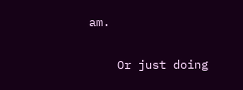am.

    Or just doing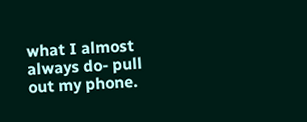what I almost always do- pull out my phone.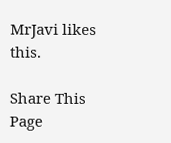MrJavi likes this.

Share This Page